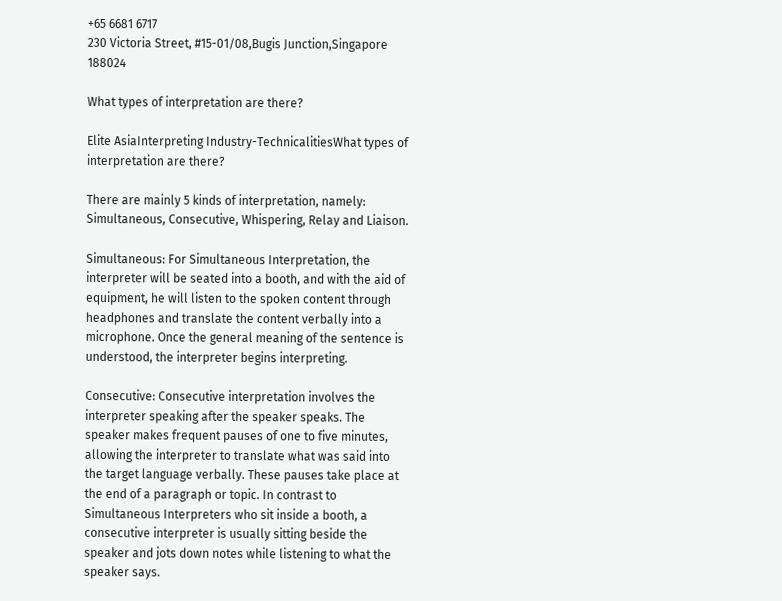+65 6681 6717
230 Victoria Street, #15-01/08,Bugis Junction,Singapore 188024

What types of interpretation are there?

Elite AsiaInterpreting Industry-TechnicalitiesWhat types of interpretation are there?

There are mainly 5 kinds of interpretation, namely: Simultaneous, Consecutive, Whispering, Relay and Liaison.

Simultaneous: For Simultaneous Interpretation, the interpreter will be seated into a booth, and with the aid of equipment, he will listen to the spoken content through headphones and translate the content verbally into a microphone. Once the general meaning of the sentence is understood, the interpreter begins interpreting.

Consecutive: Consecutive interpretation involves the interpreter speaking after the speaker speaks. The speaker makes frequent pauses of one to five minutes, allowing the interpreter to translate what was said into the target language verbally. These pauses take place at the end of a paragraph or topic. In contrast to Simultaneous Interpreters who sit inside a booth, a consecutive interpreter is usually sitting beside the speaker and jots down notes while listening to what the speaker says.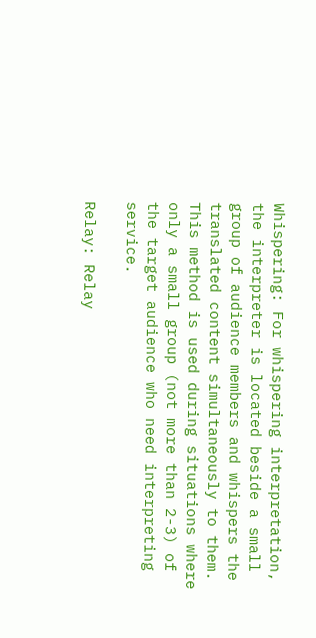Whispering: For whispering interpretation, the interpreter is located beside a small group of audience members and whispers the translated content simultaneously to them. This method is used during situations where only a small group (not more than 2-3) of the target audience who need interpreting service.

Relay: Relay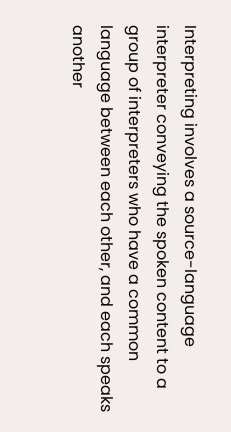Interpreting involves a source-language interpreter conveying the spoken content to a group of interpreters who have a common language between each other, and each speaks another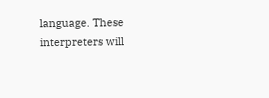language. These interpreters will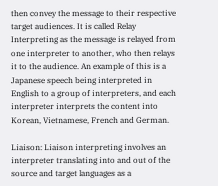then convey the message to their respective target audiences. It is called Relay Interpreting as the message is relayed from one interpreter to another, who then relays it to the audience. An example of this is a Japanese speech being interpreted in English to a group of interpreters, and each interpreter interprets the content into Korean, Vietnamese, French and German.

Liaison: Liaison interpreting involves an interpreter translating into and out of the source and target languages as a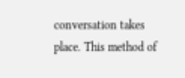conversation takes place. This method of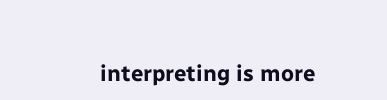interpreting is more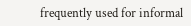frequently used for informal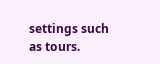settings such as tours.